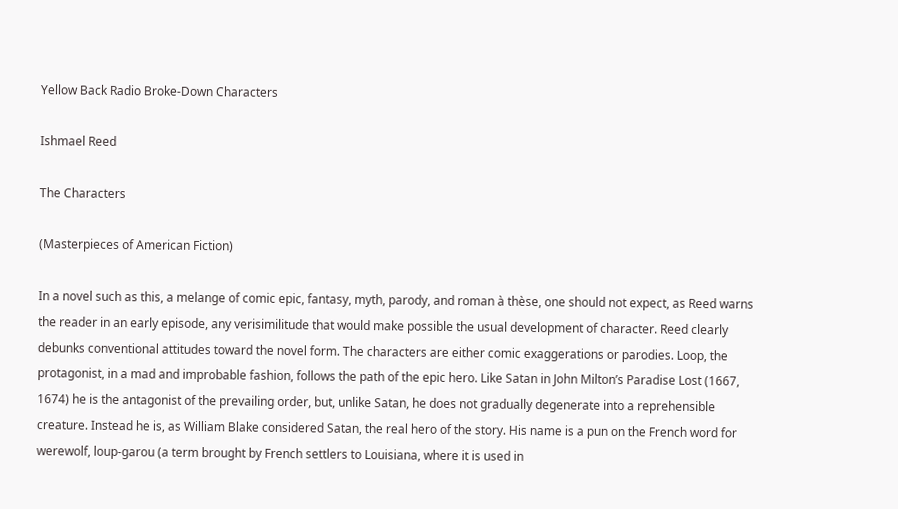Yellow Back Radio Broke-Down Characters

Ishmael Reed

The Characters

(Masterpieces of American Fiction)

In a novel such as this, a melange of comic epic, fantasy, myth, parody, and roman à thèse, one should not expect, as Reed warns the reader in an early episode, any verisimilitude that would make possible the usual development of character. Reed clearly debunks conventional attitudes toward the novel form. The characters are either comic exaggerations or parodies. Loop, the protagonist, in a mad and improbable fashion, follows the path of the epic hero. Like Satan in John Milton’s Paradise Lost (1667, 1674) he is the antagonist of the prevailing order, but, unlike Satan, he does not gradually degenerate into a reprehensible creature. Instead he is, as William Blake considered Satan, the real hero of the story. His name is a pun on the French word for werewolf, loup-garou (a term brought by French settlers to Louisiana, where it is used in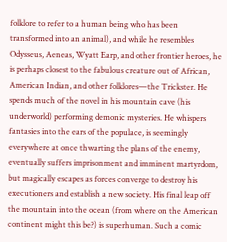folklore to refer to a human being who has been transformed into an animal), and while he resembles Odysseus, Aeneas, Wyatt Earp, and other frontier heroes, he is perhaps closest to the fabulous creature out of African, American Indian, and other folklores—the Trickster. He spends much of the novel in his mountain cave (his underworld) performing demonic mysteries. He whispers fantasies into the ears of the populace, is seemingly everywhere at once thwarting the plans of the enemy, eventually suffers imprisonment and imminent martyrdom, but magically escapes as forces converge to destroy his executioners and establish a new society. His final leap off the mountain into the ocean (from where on the American continent might this be?) is superhuman. Such a comic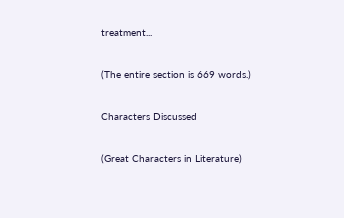treatment...

(The entire section is 669 words.)

Characters Discussed

(Great Characters in Literature)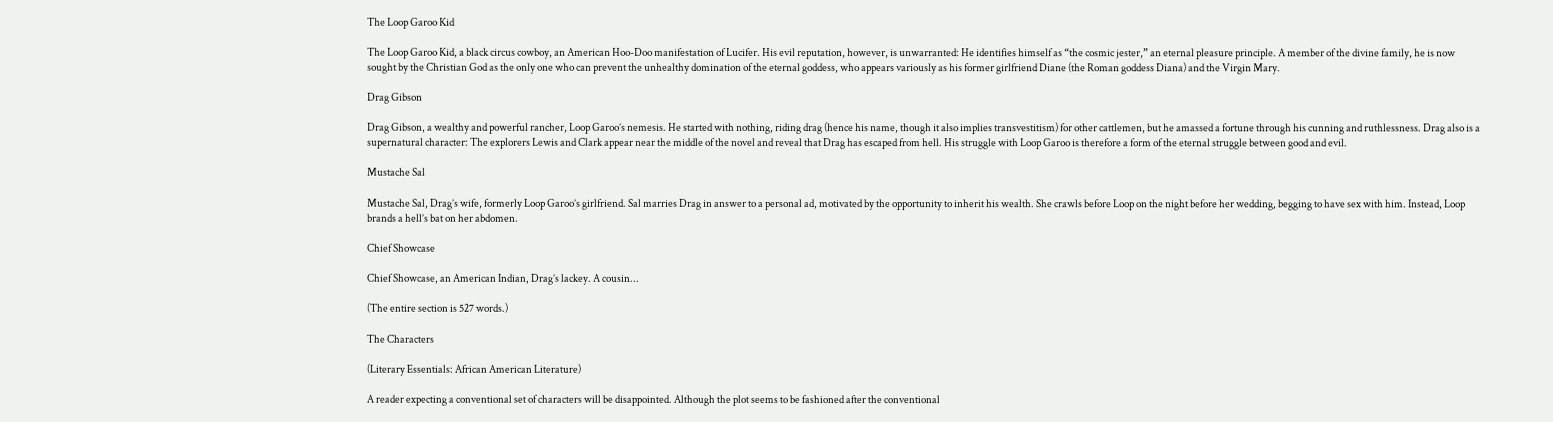The Loop Garoo Kid

The Loop Garoo Kid, a black circus cowboy, an American Hoo-Doo manifestation of Lucifer. His evil reputation, however, is unwarranted: He identifies himself as “the cosmic jester,” an eternal pleasure principle. A member of the divine family, he is now sought by the Christian God as the only one who can prevent the unhealthy domination of the eternal goddess, who appears variously as his former girlfriend Diane (the Roman goddess Diana) and the Virgin Mary.

Drag Gibson

Drag Gibson, a wealthy and powerful rancher, Loop Garoo’s nemesis. He started with nothing, riding drag (hence his name, though it also implies transvestitism) for other cattlemen, but he amassed a fortune through his cunning and ruthlessness. Drag also is a supernatural character: The explorers Lewis and Clark appear near the middle of the novel and reveal that Drag has escaped from hell. His struggle with Loop Garoo is therefore a form of the eternal struggle between good and evil.

Mustache Sal

Mustache Sal, Drag’s wife, formerly Loop Garoo’s girlfriend. Sal marries Drag in answer to a personal ad, motivated by the opportunity to inherit his wealth. She crawls before Loop on the night before her wedding, begging to have sex with him. Instead, Loop brands a hell’s bat on her abdomen.

Chief Showcase

Chief Showcase, an American Indian, Drag’s lackey. A cousin...

(The entire section is 527 words.)

The Characters

(Literary Essentials: African American Literature)

A reader expecting a conventional set of characters will be disappointed. Although the plot seems to be fashioned after the conventional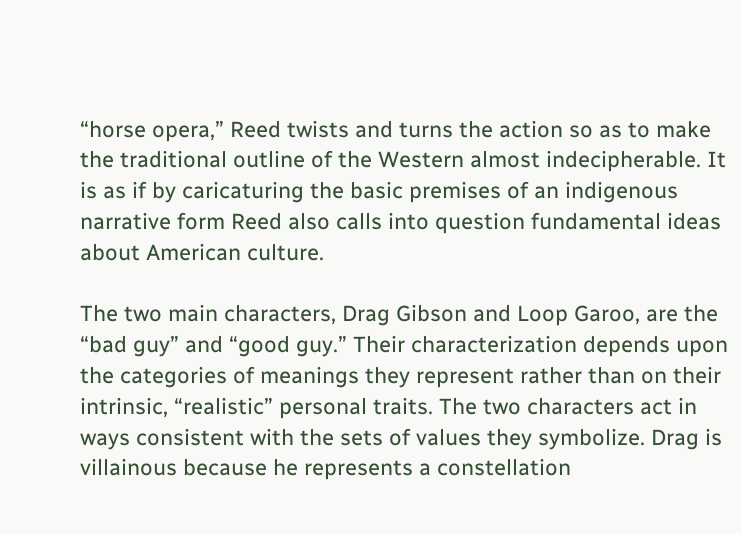“horse opera,” Reed twists and turns the action so as to make the traditional outline of the Western almost indecipherable. It is as if by caricaturing the basic premises of an indigenous narrative form Reed also calls into question fundamental ideas about American culture.

The two main characters, Drag Gibson and Loop Garoo, are the “bad guy” and “good guy.” Their characterization depends upon the categories of meanings they represent rather than on their intrinsic, “realistic” personal traits. The two characters act in ways consistent with the sets of values they symbolize. Drag is villainous because he represents a constellation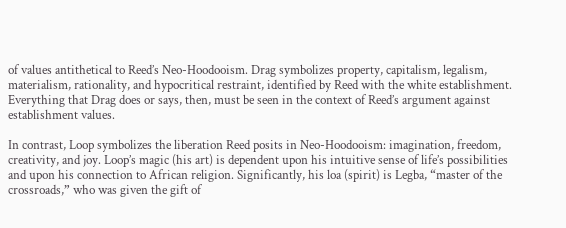of values antithetical to Reed’s Neo-Hoodooism. Drag symbolizes property, capitalism, legalism, materialism, rationality, and hypocritical restraint, identified by Reed with the white establishment. Everything that Drag does or says, then, must be seen in the context of Reed’s argument against establishment values.

In contrast, Loop symbolizes the liberation Reed posits in Neo-Hoodooism: imagination, freedom, creativity, and joy. Loop’s magic (his art) is dependent upon his intuitive sense of life’s possibilities and upon his connection to African religion. Significantly, his loa (spirit) is Legba, “master of the crossroads,” who was given the gift of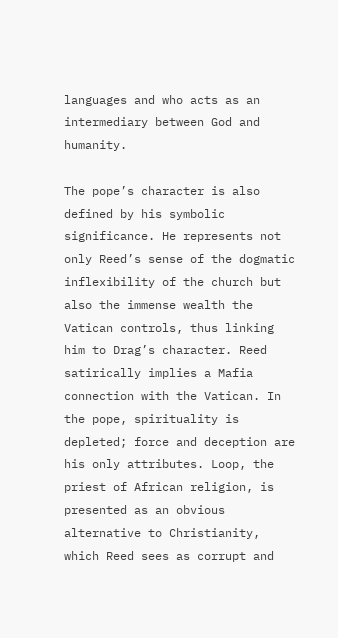languages and who acts as an intermediary between God and humanity.

The pope’s character is also defined by his symbolic significance. He represents not only Reed’s sense of the dogmatic inflexibility of the church but also the immense wealth the Vatican controls, thus linking him to Drag’s character. Reed satirically implies a Mafia connection with the Vatican. In the pope, spirituality is depleted; force and deception are his only attributes. Loop, the priest of African religion, is presented as an obvious alternative to Christianity, which Reed sees as corrupt and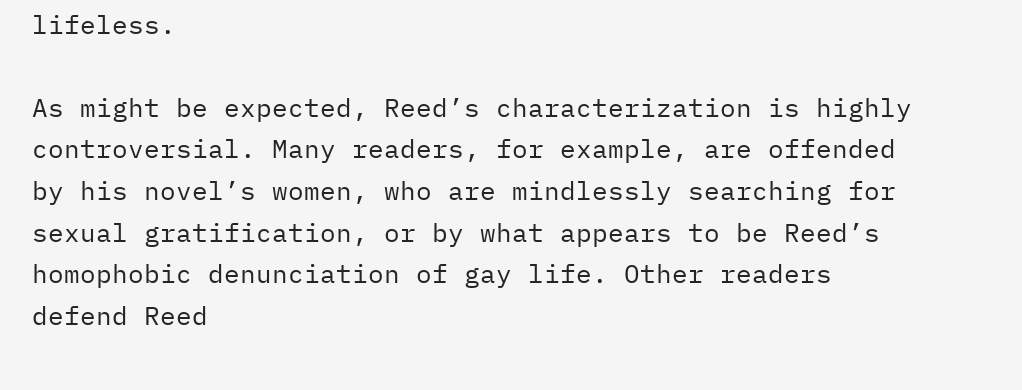lifeless.

As might be expected, Reed’s characterization is highly controversial. Many readers, for example, are offended by his novel’s women, who are mindlessly searching for sexual gratification, or by what appears to be Reed’s homophobic denunciation of gay life. Other readers defend Reed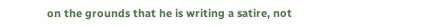on the grounds that he is writing a satire, not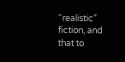“realistic” fiction, and that to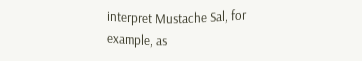interpret Mustache Sal, for example, as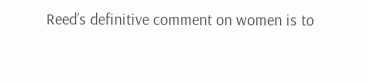Reed’s definitive comment on women is to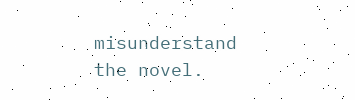misunderstand the novel.